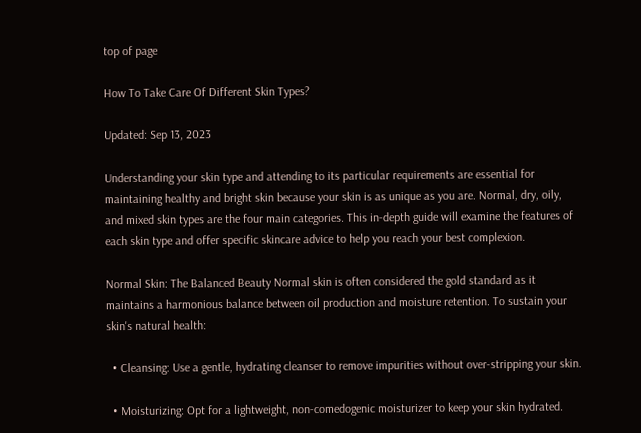top of page

How To Take Care Of Different Skin Types?

Updated: Sep 13, 2023

Understanding your skin type and attending to its particular requirements are essential for maintaining healthy and bright skin because your skin is as unique as you are. Normal, dry, oily, and mixed skin types are the four main categories. This in-depth guide will examine the features of each skin type and offer specific skincare advice to help you reach your best complexion.

Normal Skin: The Balanced Beauty Normal skin is often considered the gold standard as it maintains a harmonious balance between oil production and moisture retention. To sustain your skin's natural health:

  • Cleansing: Use a gentle, hydrating cleanser to remove impurities without over-stripping your skin.

  • Moisturizing: Opt for a lightweight, non-comedogenic moisturizer to keep your skin hydrated.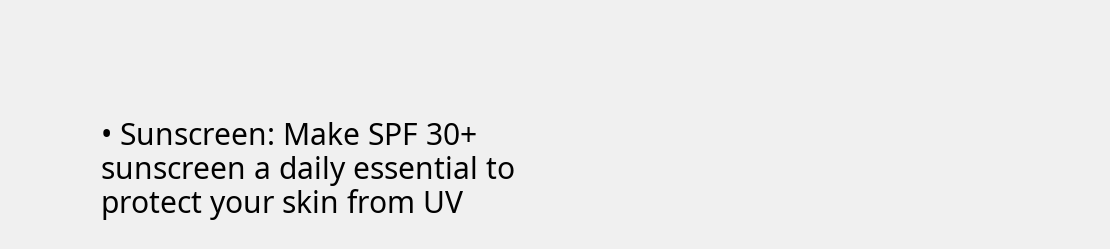• Sunscreen: Make SPF 30+ sunscreen a daily essential to protect your skin from UV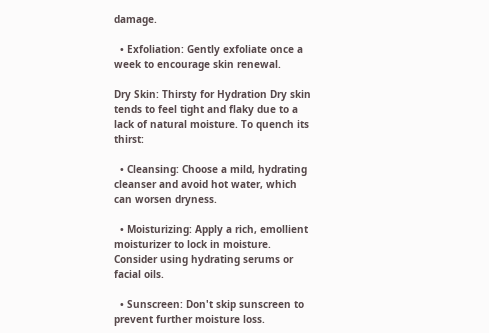damage.

  • Exfoliation: Gently exfoliate once a week to encourage skin renewal.

Dry Skin: Thirsty for Hydration Dry skin tends to feel tight and flaky due to a lack of natural moisture. To quench its thirst:

  • Cleansing: Choose a mild, hydrating cleanser and avoid hot water, which can worsen dryness.

  • Moisturizing: Apply a rich, emollient moisturizer to lock in moisture. Consider using hydrating serums or facial oils.

  • Sunscreen: Don't skip sunscreen to prevent further moisture loss.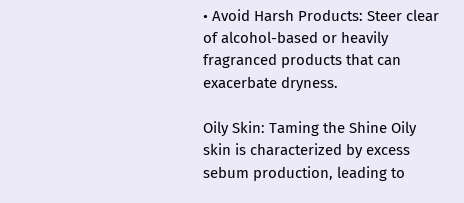• Avoid Harsh Products: Steer clear of alcohol-based or heavily fragranced products that can exacerbate dryness.

Oily Skin: Taming the Shine Oily skin is characterized by excess sebum production, leading to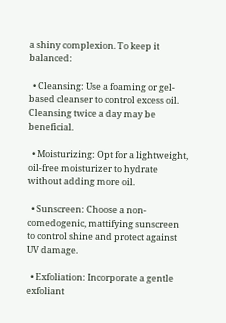a shiny complexion. To keep it balanced:

  • Cleansing: Use a foaming or gel-based cleanser to control excess oil. Cleansing twice a day may be beneficial.

  • Moisturizing: Opt for a lightweight, oil-free moisturizer to hydrate without adding more oil.

  • Sunscreen: Choose a non-comedogenic, mattifying sunscreen to control shine and protect against UV damage.

  • Exfoliation: Incorporate a gentle exfoliant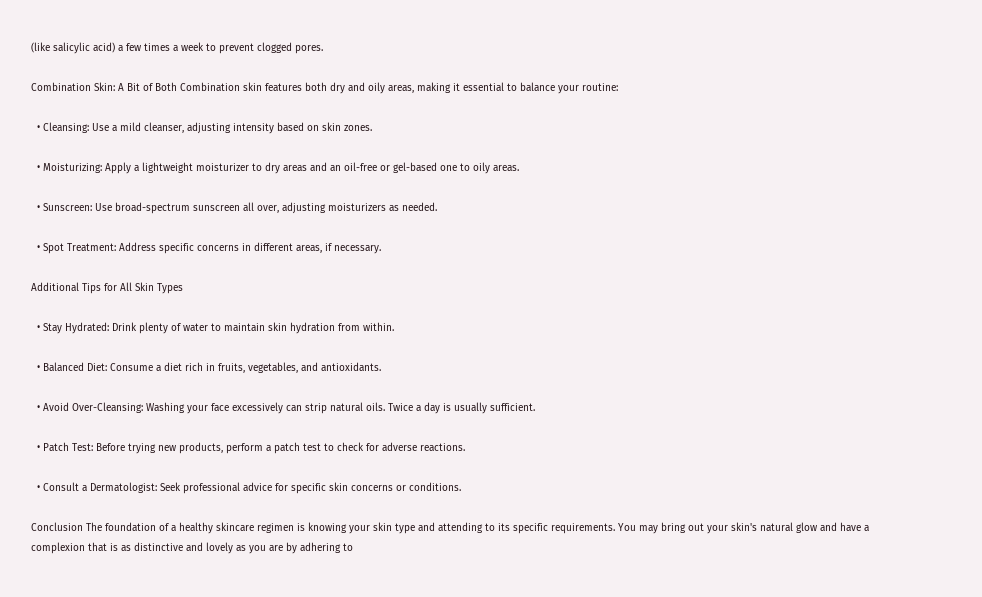(like salicylic acid) a few times a week to prevent clogged pores.

Combination Skin: A Bit of Both Combination skin features both dry and oily areas, making it essential to balance your routine:

  • Cleansing: Use a mild cleanser, adjusting intensity based on skin zones.

  • Moisturizing: Apply a lightweight moisturizer to dry areas and an oil-free or gel-based one to oily areas.

  • Sunscreen: Use broad-spectrum sunscreen all over, adjusting moisturizers as needed.

  • Spot Treatment: Address specific concerns in different areas, if necessary.

Additional Tips for All Skin Types

  • Stay Hydrated: Drink plenty of water to maintain skin hydration from within.

  • Balanced Diet: Consume a diet rich in fruits, vegetables, and antioxidants.

  • Avoid Over-Cleansing: Washing your face excessively can strip natural oils. Twice a day is usually sufficient.

  • Patch Test: Before trying new products, perform a patch test to check for adverse reactions.

  • Consult a Dermatologist: Seek professional advice for specific skin concerns or conditions.

Conclusion The foundation of a healthy skincare regimen is knowing your skin type and attending to its specific requirements. You may bring out your skin's natural glow and have a complexion that is as distinctive and lovely as you are by adhering to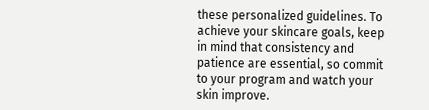these personalized guidelines. To achieve your skincare goals, keep in mind that consistency and patience are essential, so commit to your program and watch your skin improve.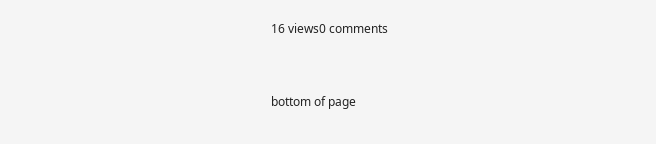16 views0 comments


bottom of page